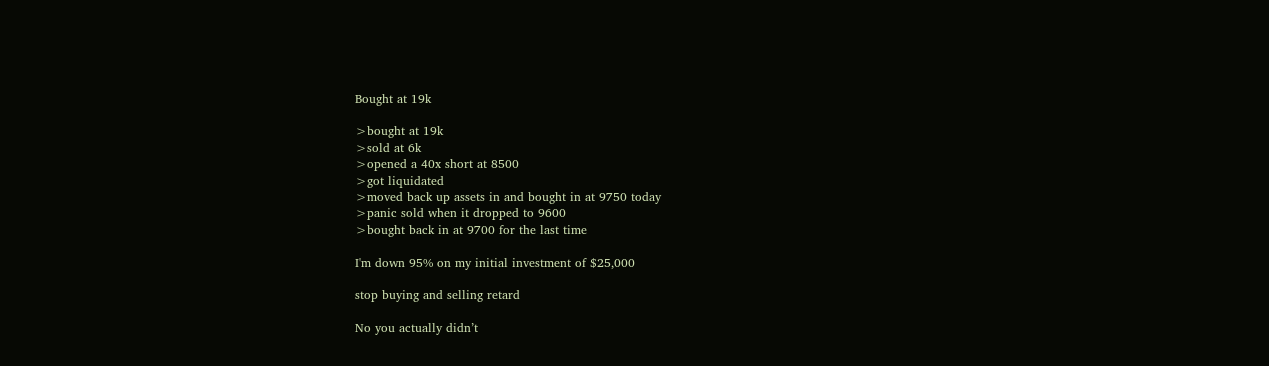Bought at 19k

>bought at 19k
>sold at 6k
>opened a 40x short at 8500
>got liquidated
>moved back up assets in and bought in at 9750 today
>panic sold when it dropped to 9600
>bought back in at 9700 for the last time

I'm down 95% on my initial investment of $25,000

stop buying and selling retard

No you actually didn’t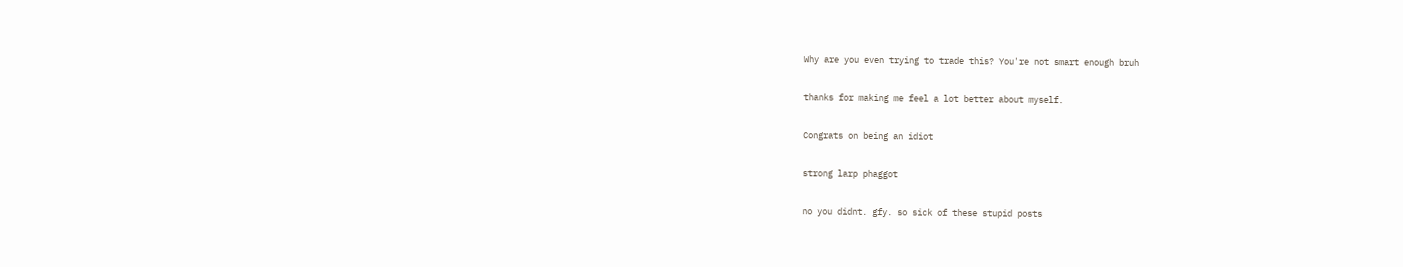Why are you even trying to trade this? You're not smart enough bruh

thanks for making me feel a lot better about myself.

Congrats on being an idiot

strong larp phaggot

no you didnt. gfy. so sick of these stupid posts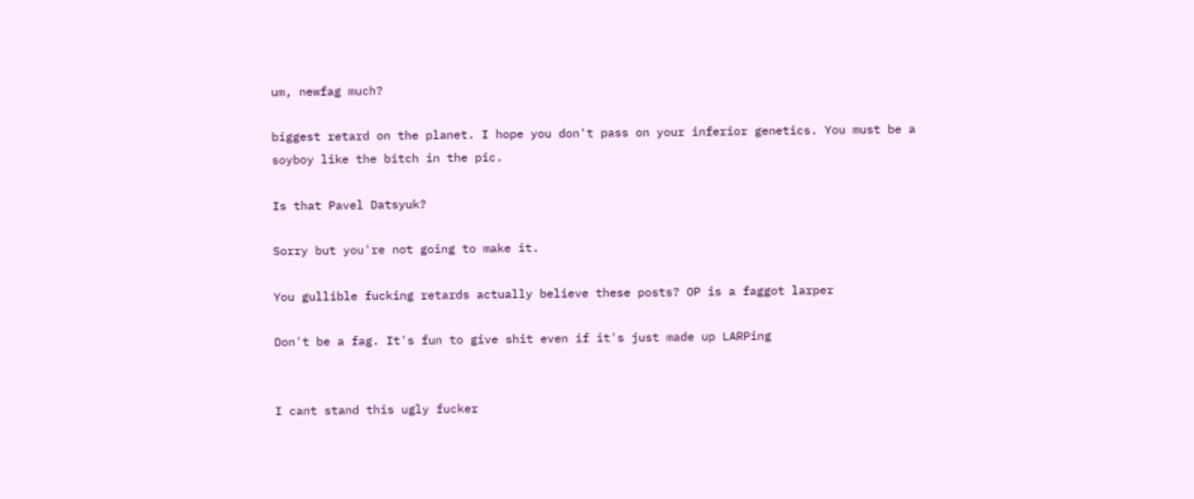um, newfag much?

biggest retard on the planet. I hope you don't pass on your inferior genetics. You must be a soyboy like the bitch in the pic.

Is that Pavel Datsyuk?

Sorry but you're not going to make it.

You gullible fucking retards actually believe these posts? OP is a faggot larper

Don't be a fag. It's fun to give shit even if it's just made up LARPing


I cant stand this ugly fucker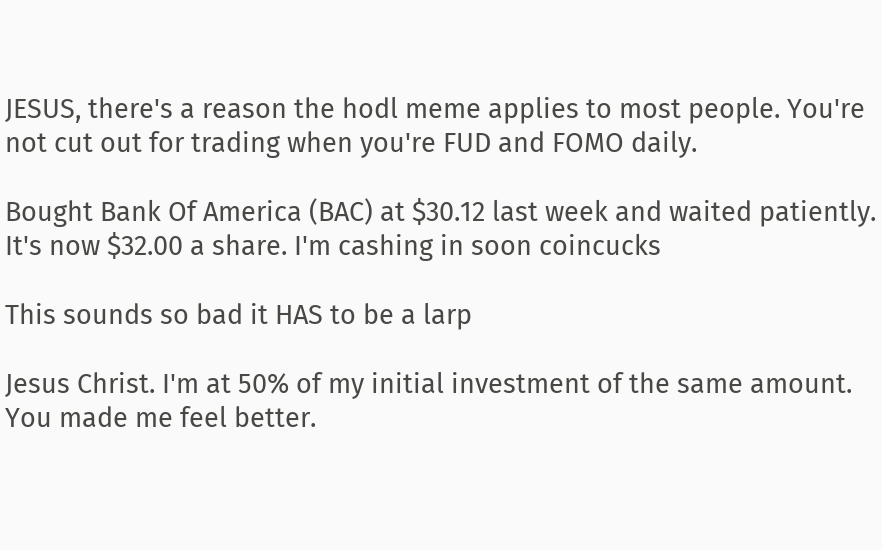JESUS, there's a reason the hodl meme applies to most people. You're not cut out for trading when you're FUD and FOMO daily.

Bought Bank Of America (BAC) at $30.12 last week and waited patiently. It's now $32.00 a share. I'm cashing in soon coincucks

This sounds so bad it HAS to be a larp

Jesus Christ. I'm at 50% of my initial investment of the same amount. You made me feel better.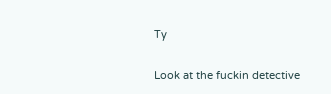Ty

Look at the fuckin detective